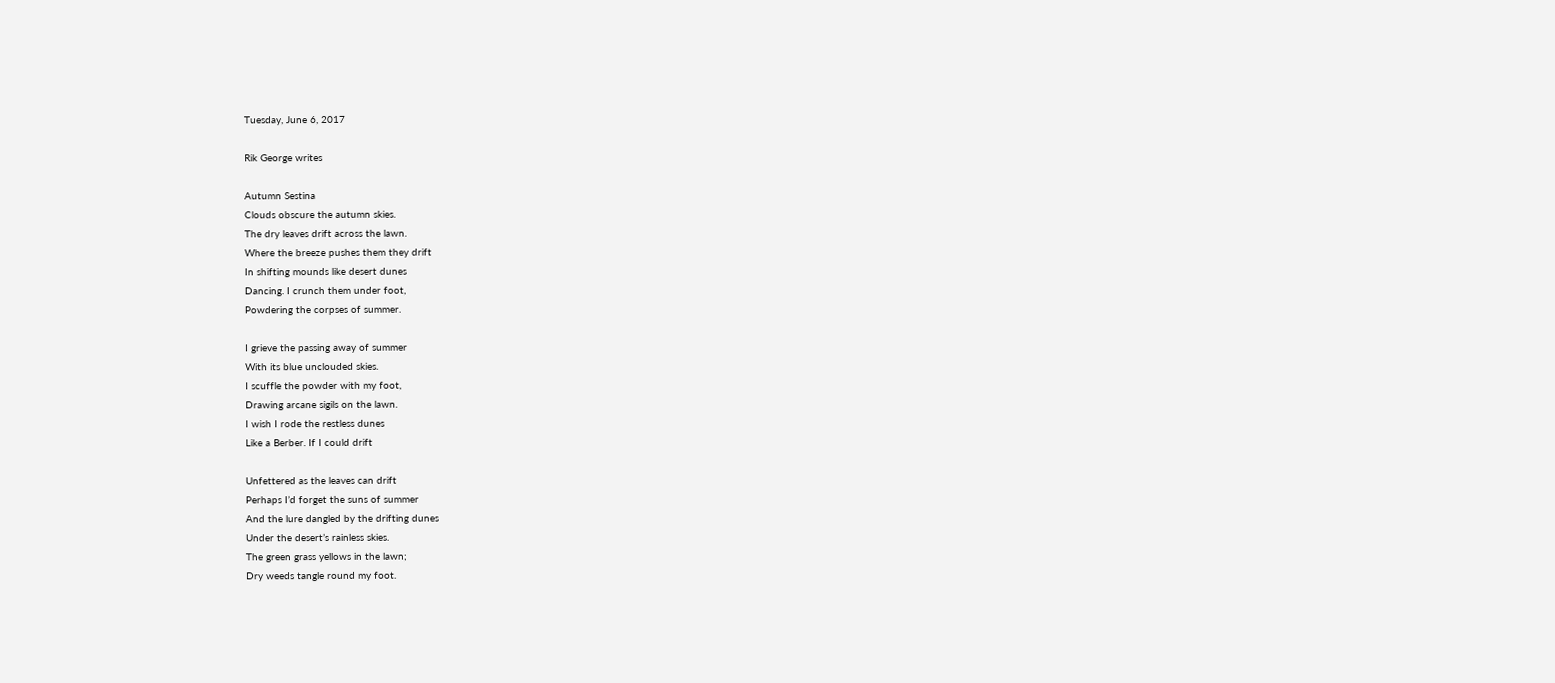Tuesday, June 6, 2017

Rik George writes

Autumn Sestina
Clouds obscure the autumn skies.
The dry leaves drift across the lawn.
Where the breeze pushes them they drift
In shifting mounds like desert dunes
Dancing. I crunch them under foot,
Powdering the corpses of summer.

I grieve the passing away of summer
With its blue unclouded skies.
I scuffle the powder with my foot,
Drawing arcane sigils on the lawn.
I wish I rode the restless dunes
Like a Berber. If I could drift

Unfettered as the leaves can drift
Perhaps I’d forget the suns of summer
And the lure dangled by the drifting dunes
Under the desert’s rainless skies.
The green grass yellows in the lawn;
Dry weeds tangle round my foot.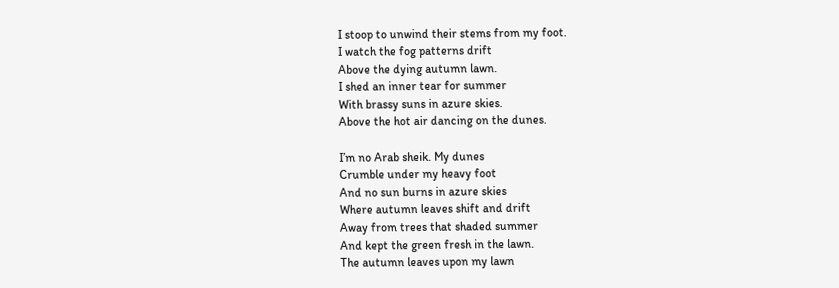I stoop to unwind their stems from my foot.
I watch the fog patterns drift
Above the dying autumn lawn.
I shed an inner tear for summer
With brassy suns in azure skies.
Above the hot air dancing on the dunes.

I’m no Arab sheik. My dunes
Crumble under my heavy foot
And no sun burns in azure skies
Where autumn leaves shift and drift
Away from trees that shaded summer
And kept the green fresh in the lawn.
The autumn leaves upon my lawn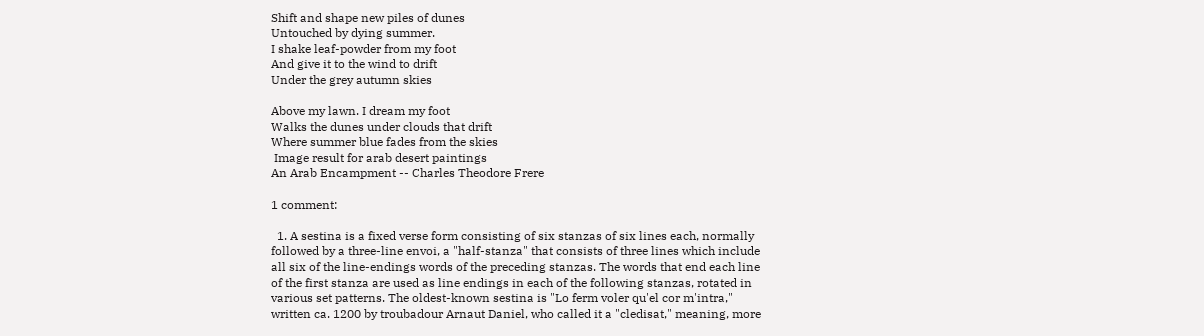Shift and shape new piles of dunes
Untouched by dying summer.
I shake leaf-powder from my foot
And give it to the wind to drift
Under the grey autumn skies

Above my lawn. I dream my foot
Walks the dunes under clouds that drift
Where summer blue fades from the skies
 Image result for arab desert paintings
An Arab Encampment -- Charles Theodore Frere

1 comment:

  1. A sestina is a fixed verse form consisting of six stanzas of six lines each, normally followed by a three-line envoi, a "half-stanza" that consists of three lines which include all six of the line-endings words of the preceding stanzas. The words that end each line of the first stanza are used as line endings in each of the following stanzas, rotated in various set patterns. The oldest-known sestina is "Lo ferm voler qu'el cor m'intra," written ca. 1200 by troubadour Arnaut Daniel, who called it a "cledisat," meaning, more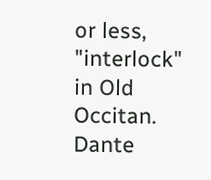or less, "interlock" in Old Occitan. Dante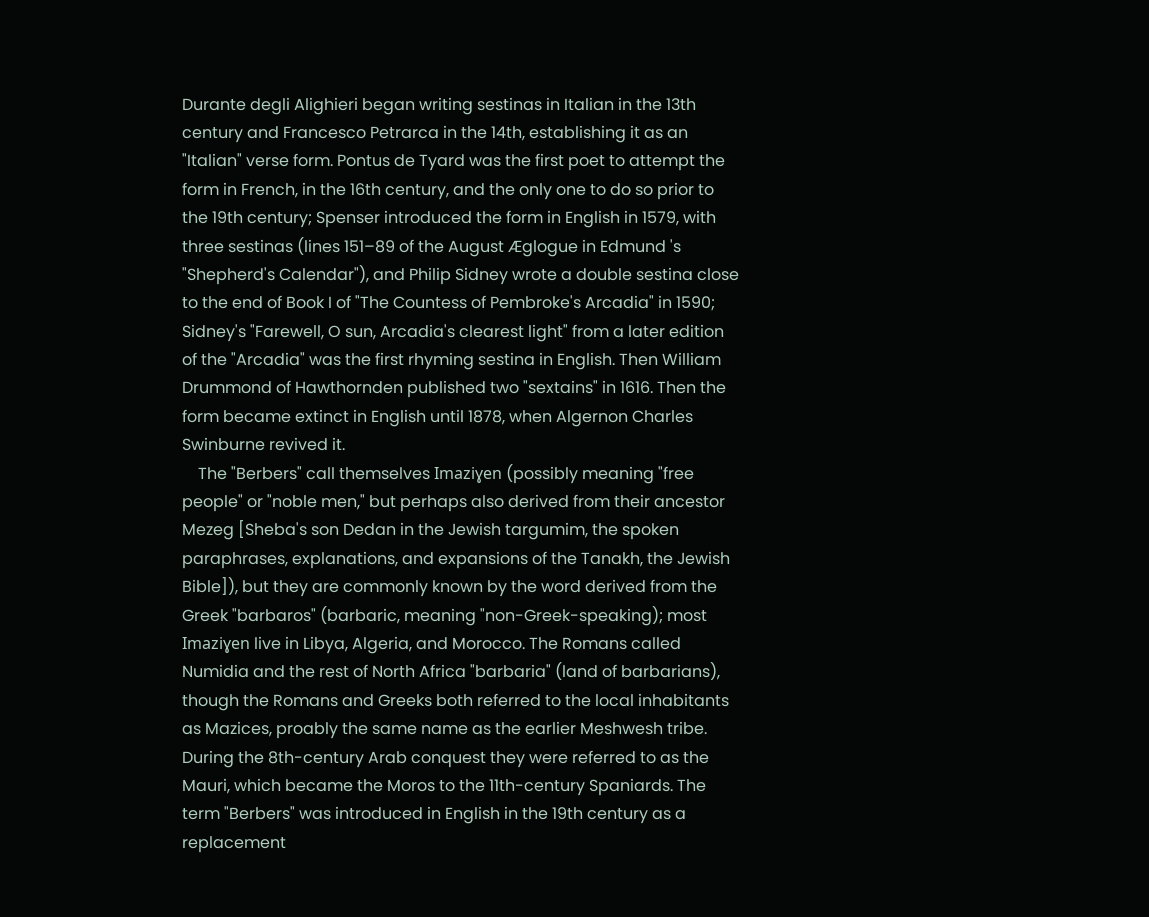Durante degli Alighieri began writing sestinas in Italian in the 13th century and Francesco Petrarca in the 14th, establishing it as an "Italian" verse form. Pontus de Tyard was the first poet to attempt the form in French, in the 16th century, and the only one to do so prior to the 19th century; Spenser introduced the form in English in 1579, with three sestinas (lines 151–89 of the August Æglogue in Edmund 's "Shepherd's Calendar"), and Philip Sidney wrote a double sestina close to the end of Book I of "The Countess of Pembroke's Arcadia" in 1590; Sidney's "Farewell, O sun, Arcadia's clearest light" from a later edition of the "Arcadia" was the first rhyming sestina in English. Then William Drummond of Hawthornden published two "sextains" in 1616. Then the form became extinct in English until 1878, when Algernon Charles Swinburne revived it.
    The "Berbers" call themselves Imaziɣen (possibly meaning "free people" or "noble men," but perhaps also derived from their ancestor Mezeg [Sheba's son Dedan in the Jewish targumim, the spoken paraphrases, explanations, and expansions of the Tanakh, the Jewish Bible]), but they are commonly known by the word derived from the Greek "barbaros" (barbaric, meaning "non-Greek-speaking); most Imaziɣen live in Libya, Algeria, and Morocco. The Romans called Numidia and the rest of North Africa "barbaria" (land of barbarians), though the Romans and Greeks both referred to the local inhabitants as Mazices, proably the same name as the earlier Meshwesh tribe. During the 8th-century Arab conquest they were referred to as the Mauri, which became the Moros to the 11th-century Spaniards. The term "Berbers" was introduced in English in the 19th century as a replacement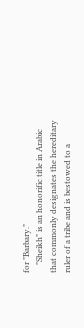for "Barbary."
    "Sheikh" is an honorific title in Arabic that commonly designates the hereditary ruler of a tribe and is bestowed to a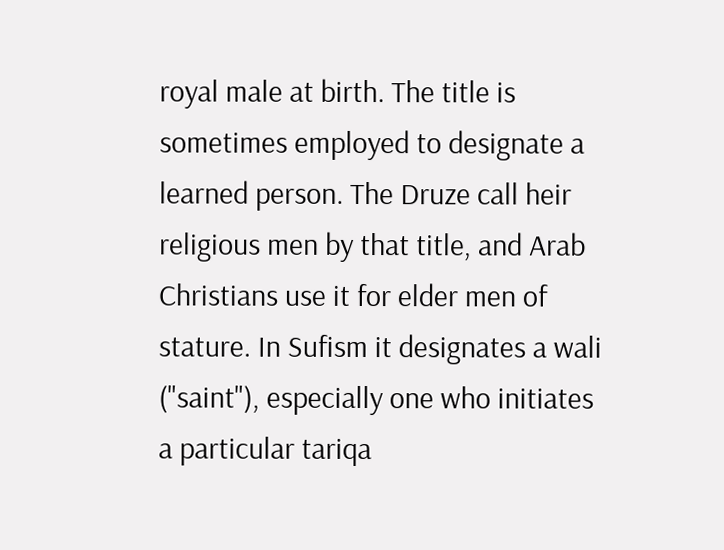royal male at birth. The title is sometimes employed to designate a learned person. The Druze call heir religious men by that title, and Arab Christians use it for elder men of stature. In Sufism it designates a wali ("saint"), especially one who initiates a particular tariqa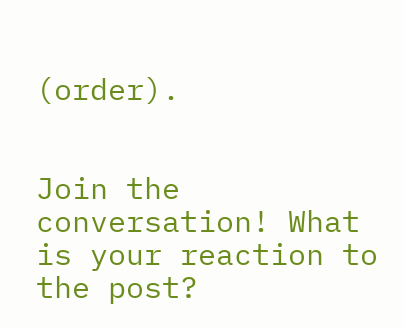(order).


Join the conversation! What is your reaction to the post?